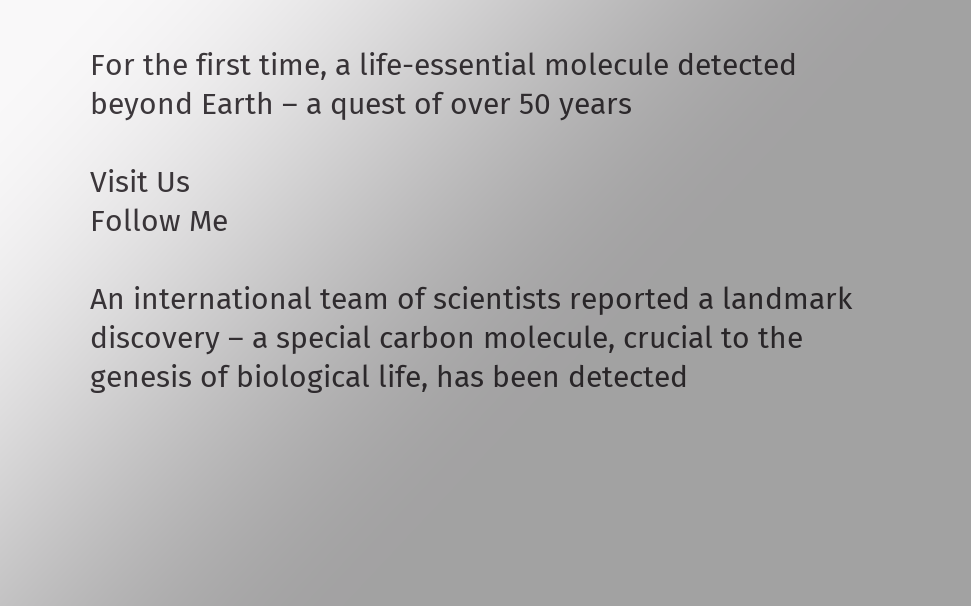For the first time, a life-essential molecule detected beyond Earth – a quest of over 50 years

Visit Us
Follow Me

An international team of scientists reported a landmark discovery – a special carbon molecule, crucial to the genesis of biological life, has been detected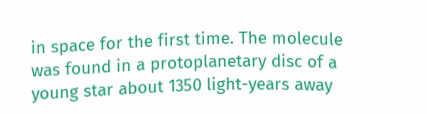in space for the first time. The molecule was found in a protoplanetary disc of a young star about 1350 light-years away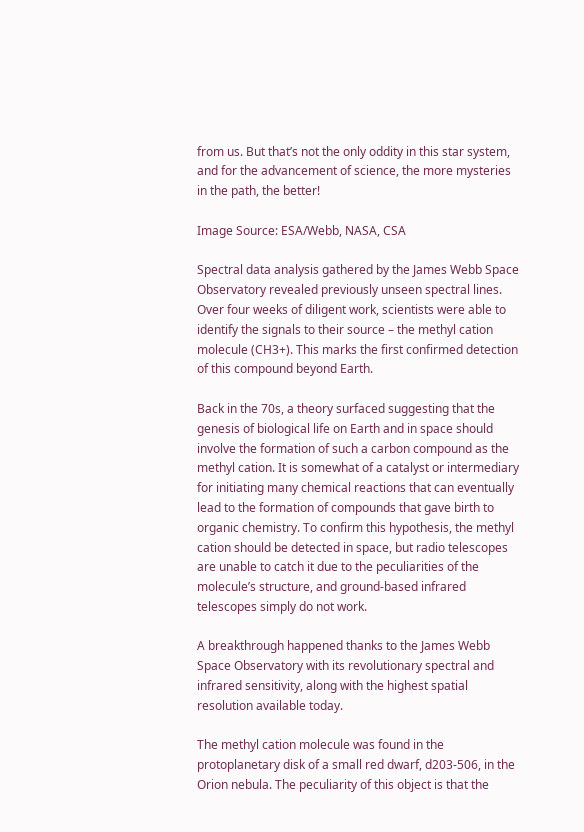from us. But that’s not the only oddity in this star system, and for the advancement of science, the more mysteries in the path, the better!

Image Source: ESA/Webb, NASA, CSA

Spectral data analysis gathered by the James Webb Space Observatory revealed previously unseen spectral lines. Over four weeks of diligent work, scientists were able to identify the signals to their source – the methyl cation molecule (CH3+). This marks the first confirmed detection of this compound beyond Earth.

Back in the 70s, a theory surfaced suggesting that the genesis of biological life on Earth and in space should involve the formation of such a carbon compound as the methyl cation. It is somewhat of a catalyst or intermediary for initiating many chemical reactions that can eventually lead to the formation of compounds that gave birth to organic chemistry. To confirm this hypothesis, the methyl cation should be detected in space, but radio telescopes are unable to catch it due to the peculiarities of the molecule’s structure, and ground-based infrared telescopes simply do not work.

A breakthrough happened thanks to the James Webb Space Observatory with its revolutionary spectral and infrared sensitivity, along with the highest spatial resolution available today.

The methyl cation molecule was found in the protoplanetary disk of a small red dwarf, d203-506, in the Orion nebula. The peculiarity of this object is that the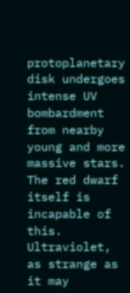protoplanetary disk undergoes intense UV bombardment from nearby young and more massive stars. The red dwarf itself is incapable of this. Ultraviolet, as strange as it may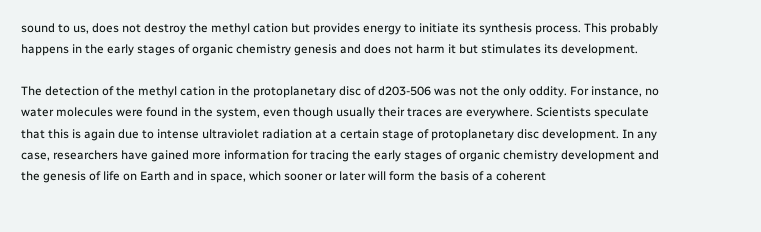sound to us, does not destroy the methyl cation but provides energy to initiate its synthesis process. This probably happens in the early stages of organic chemistry genesis and does not harm it but stimulates its development.

The detection of the methyl cation in the protoplanetary disc of d203-506 was not the only oddity. For instance, no water molecules were found in the system, even though usually their traces are everywhere. Scientists speculate that this is again due to intense ultraviolet radiation at a certain stage of protoplanetary disc development. In any case, researchers have gained more information for tracing the early stages of organic chemistry development and the genesis of life on Earth and in space, which sooner or later will form the basis of a coherent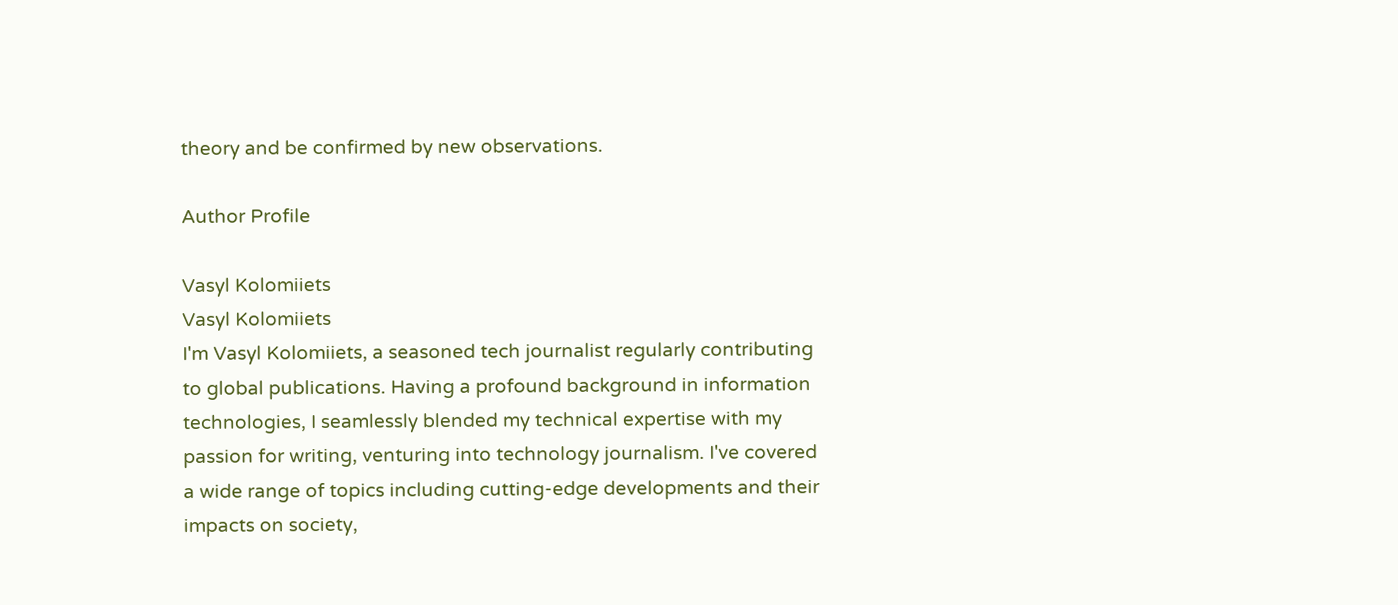theory and be confirmed by new observations.

Author Profile

Vasyl Kolomiiets
Vasyl Kolomiiets
I'm Vasyl Kolomiiets, a seasoned tech journalist regularly contributing to global publications. Having a profound background in information technologies, I seamlessly blended my technical expertise with my passion for writing, venturing into technology journalism. I've covered a wide range of topics including cutting-edge developments and their impacts on society,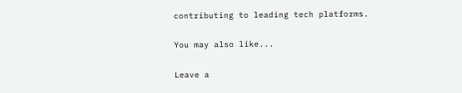contributing to leading tech platforms.

You may also like...

Leave a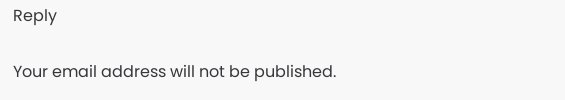Reply

Your email address will not be published.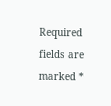Required fields are marked *